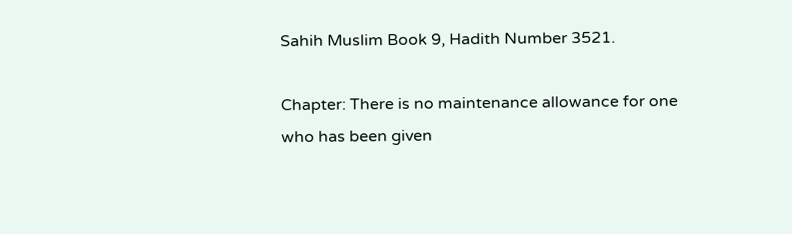Sahih Muslim Book 9, Hadith Number 3521.

Chapter: There is no maintenance allowance for one who has been given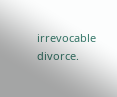irrevocable divorce.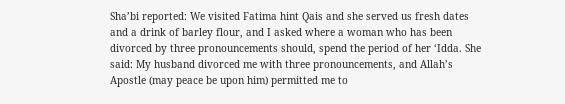Sha’bi reported: We visited Fatima hint Qais and she served us fresh dates and a drink of barley flour, and I asked where a woman who has been divorced by three pronouncements should, spend the period of her ‘Idda. She said: My husband divorced me with three pronouncements, and Allah’s Apostle (may peace be upon him) permitted me to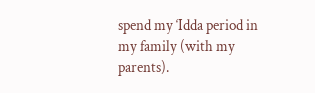spend my ‘Idda period in my family (with my parents).